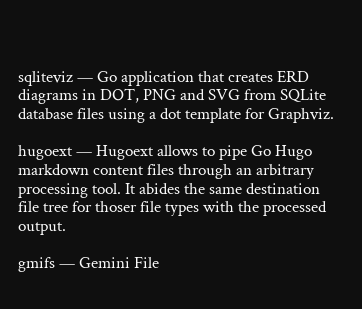sqliteviz — Go application that creates ERD diagrams in DOT, PNG and SVG from SQLite database files using a dot template for Graphviz.

hugoext — Hugoext allows to pipe Go Hugo markdown content files through an arbitrary processing tool. It abides the same destination file tree for thoser file types with the processed output.

gmifs — Gemini File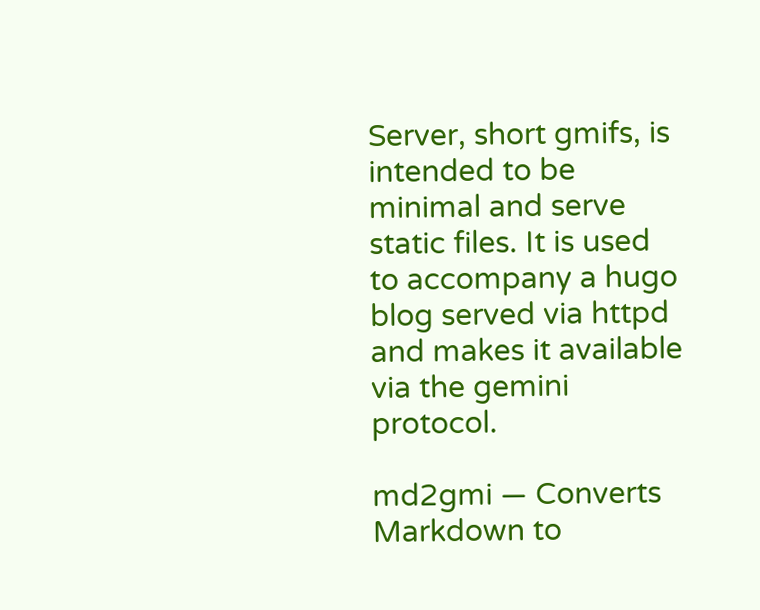Server, short gmifs, is intended to be minimal and serve static files. It is used to accompany a hugo blog served via httpd and makes it available via the gemini protocol.

md2gmi — Converts Markdown to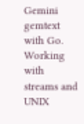Gemini gemtext with Go. Working with streams and UNIX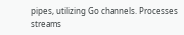pipes, utilizing Go channels. Processes streams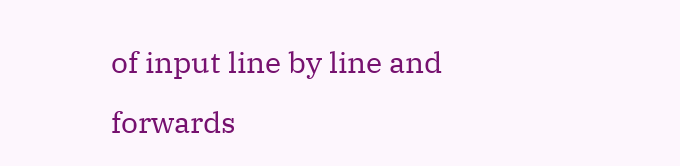of input line by line and forwards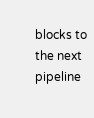blocks to the next pipeline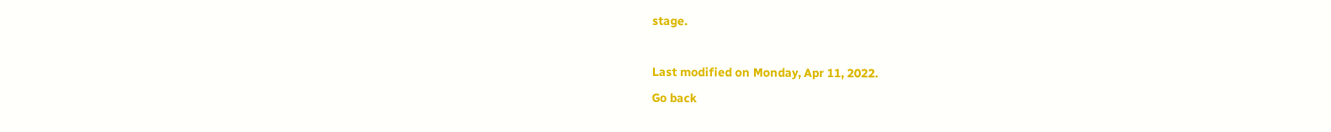stage.

Last modified on Monday, Apr 11, 2022.
Go back